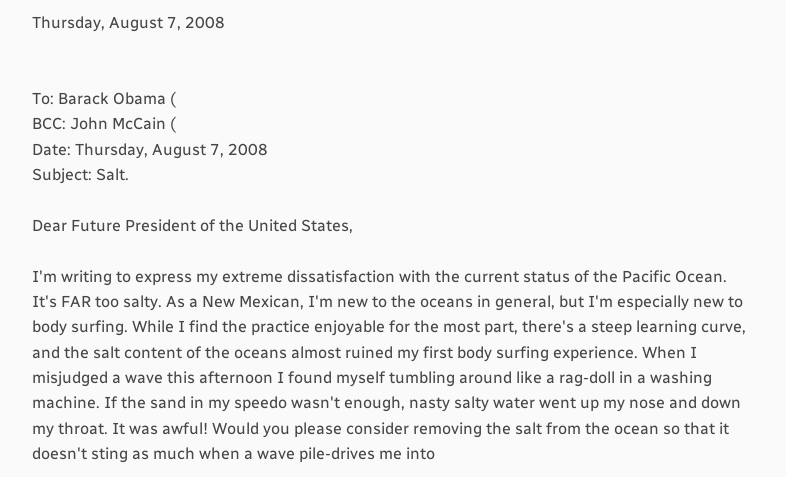Thursday, August 7, 2008


To: Barack Obama (
BCC: John McCain (
Date: Thursday, August 7, 2008
Subject: Salt.

Dear Future President of the United States,

I'm writing to express my extreme dissatisfaction with the current status of the Pacific Ocean. It's FAR too salty. As a New Mexican, I'm new to the oceans in general, but I'm especially new to body surfing. While I find the practice enjoyable for the most part, there's a steep learning curve, and the salt content of the oceans almost ruined my first body surfing experience. When I misjudged a wave this afternoon I found myself tumbling around like a rag-doll in a washing machine. If the sand in my speedo wasn't enough, nasty salty water went up my nose and down my throat. It was awful! Would you please consider removing the salt from the ocean so that it doesn't sting as much when a wave pile-drives me into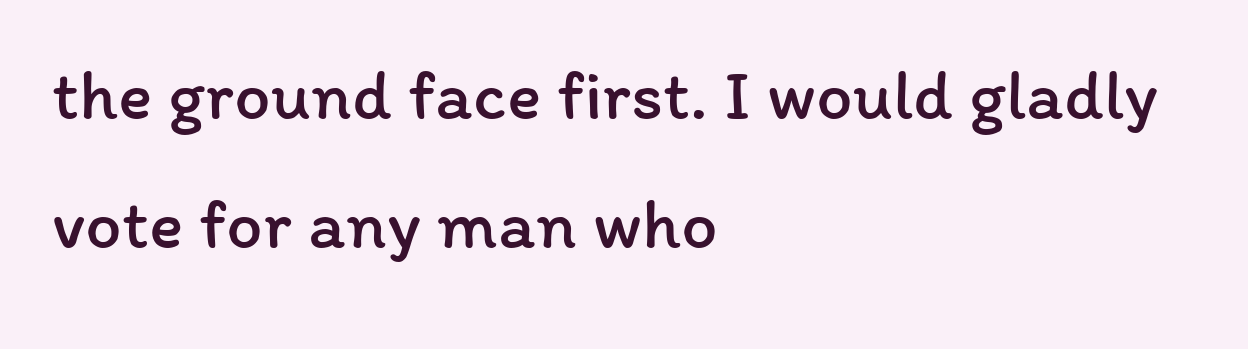the ground face first. I would gladly vote for any man who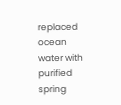replaced ocean water with purified spring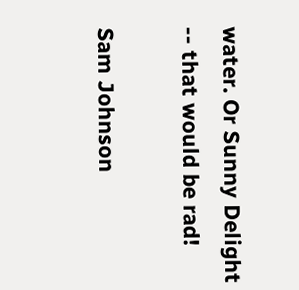water. Or Sunny Delight -- that would be rad!

Sam Johnson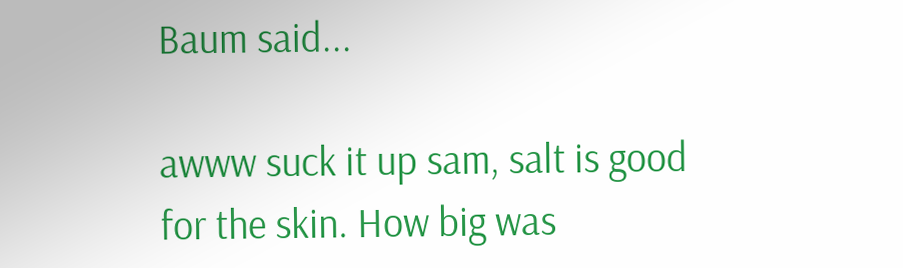Baum said...

awww suck it up sam, salt is good for the skin. How big was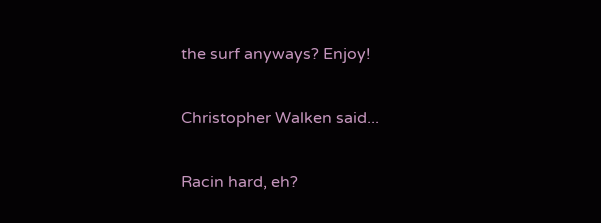the surf anyways? Enjoy!

Christopher Walken said...

Racin hard, eh?